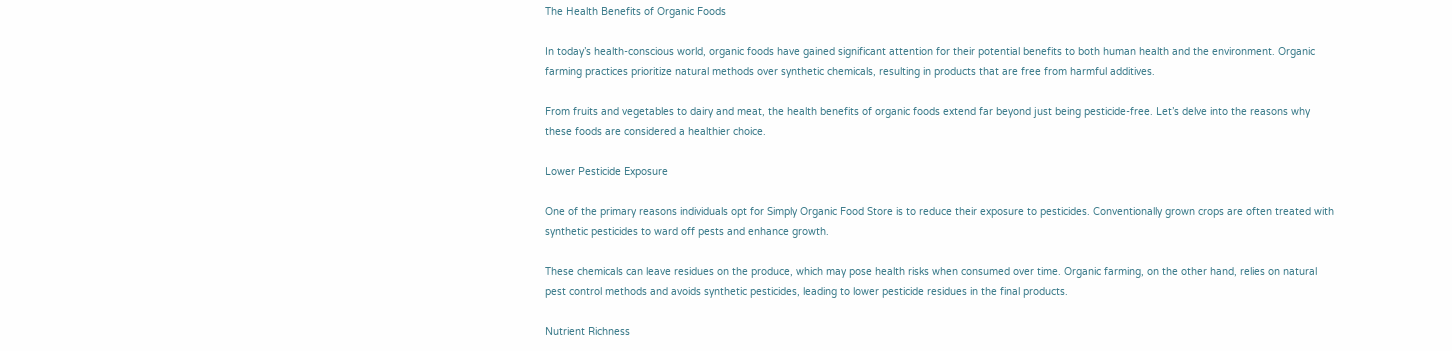The Health Benefits of Organic Foods

In today’s health-conscious world, organic foods have gained significant attention for their potential benefits to both human health and the environment. Organic farming practices prioritize natural methods over synthetic chemicals, resulting in products that are free from harmful additives.

From fruits and vegetables to dairy and meat, the health benefits of organic foods extend far beyond just being pesticide-free. Let’s delve into the reasons why these foods are considered a healthier choice.

Lower Pesticide Exposure

One of the primary reasons individuals opt for Simply Organic Food Store is to reduce their exposure to pesticides. Conventionally grown crops are often treated with synthetic pesticides to ward off pests and enhance growth.

These chemicals can leave residues on the produce, which may pose health risks when consumed over time. Organic farming, on the other hand, relies on natural pest control methods and avoids synthetic pesticides, leading to lower pesticide residues in the final products.

Nutrient Richness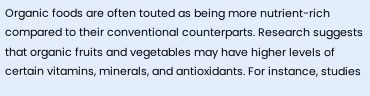Organic foods are often touted as being more nutrient-rich compared to their conventional counterparts. Research suggests that organic fruits and vegetables may have higher levels of certain vitamins, minerals, and antioxidants. For instance, studies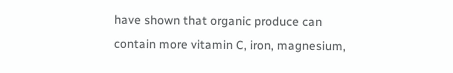have shown that organic produce can contain more vitamin C, iron, magnesium,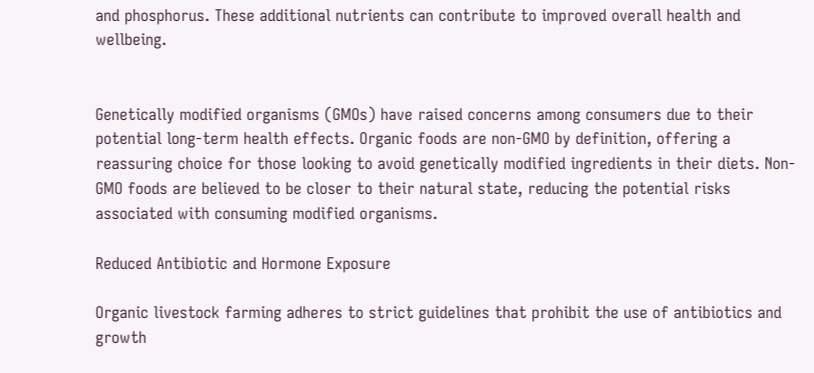and phosphorus. These additional nutrients can contribute to improved overall health and wellbeing.


Genetically modified organisms (GMOs) have raised concerns among consumers due to their potential long-term health effects. Organic foods are non-GMO by definition, offering a reassuring choice for those looking to avoid genetically modified ingredients in their diets. Non-GMO foods are believed to be closer to their natural state, reducing the potential risks associated with consuming modified organisms.

Reduced Antibiotic and Hormone Exposure

Organic livestock farming adheres to strict guidelines that prohibit the use of antibiotics and growth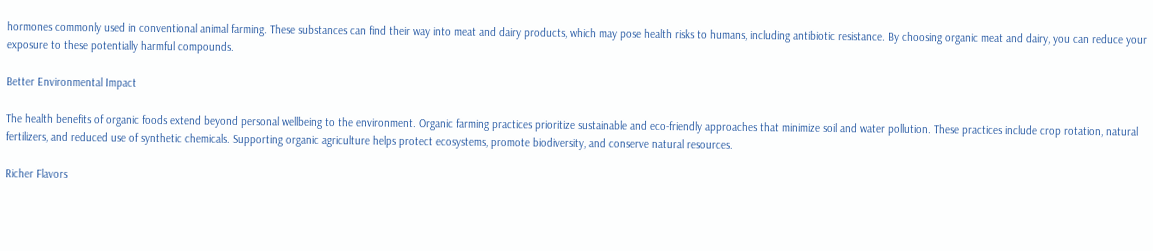hormones commonly used in conventional animal farming. These substances can find their way into meat and dairy products, which may pose health risks to humans, including antibiotic resistance. By choosing organic meat and dairy, you can reduce your exposure to these potentially harmful compounds.

Better Environmental Impact

The health benefits of organic foods extend beyond personal wellbeing to the environment. Organic farming practices prioritize sustainable and eco-friendly approaches that minimize soil and water pollution. These practices include crop rotation, natural fertilizers, and reduced use of synthetic chemicals. Supporting organic agriculture helps protect ecosystems, promote biodiversity, and conserve natural resources.

Richer Flavors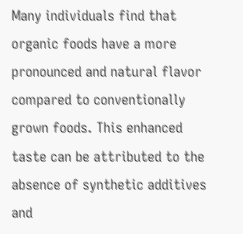Many individuals find that organic foods have a more pronounced and natural flavor compared to conventionally grown foods. This enhanced taste can be attributed to the absence of synthetic additives and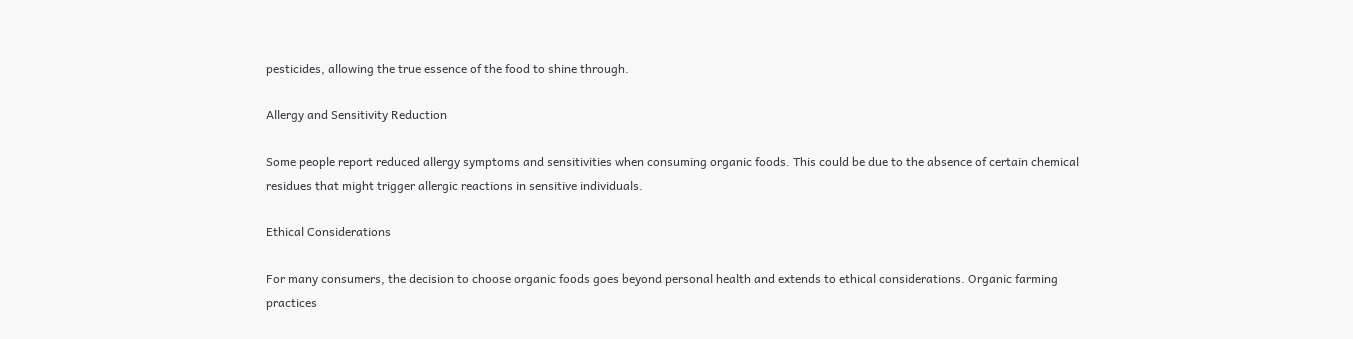pesticides, allowing the true essence of the food to shine through.

Allergy and Sensitivity Reduction

Some people report reduced allergy symptoms and sensitivities when consuming organic foods. This could be due to the absence of certain chemical residues that might trigger allergic reactions in sensitive individuals.

Ethical Considerations

For many consumers, the decision to choose organic foods goes beyond personal health and extends to ethical considerations. Organic farming practices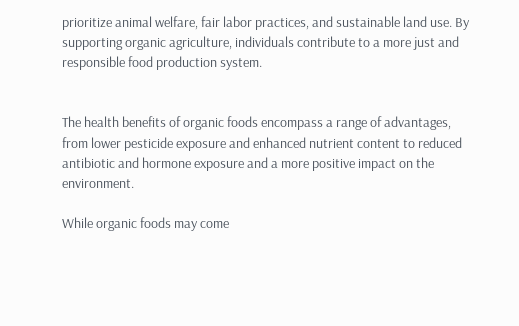prioritize animal welfare, fair labor practices, and sustainable land use. By supporting organic agriculture, individuals contribute to a more just and responsible food production system.


The health benefits of organic foods encompass a range of advantages, from lower pesticide exposure and enhanced nutrient content to reduced antibiotic and hormone exposure and a more positive impact on the environment.

While organic foods may come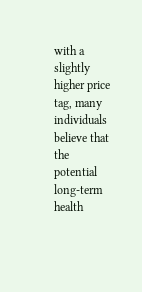with a slightly higher price tag, many individuals believe that the potential long-term health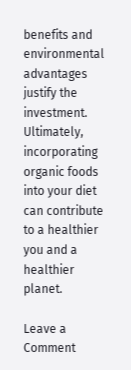benefits and environmental advantages justify the investment. Ultimately, incorporating organic foods into your diet can contribute to a healthier you and a healthier planet.

Leave a Comment